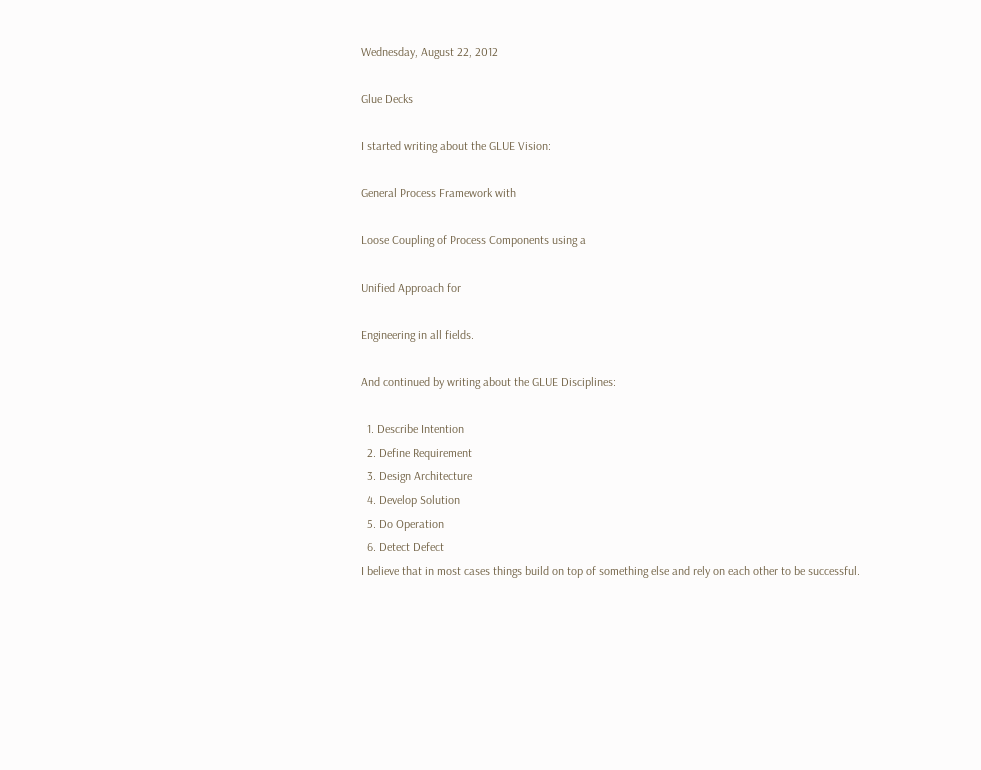Wednesday, August 22, 2012

Glue Decks

I started writing about the GLUE Vision:

General Process Framework with

Loose Coupling of Process Components using a

Unified Approach for

Engineering in all fields.

And continued by writing about the GLUE Disciplines:

  1. Describe Intention
  2. Define Requirement
  3. Design Architecture
  4. Develop Solution
  5. Do Operation
  6. Detect Defect
I believe that in most cases things build on top of something else and rely on each other to be successful.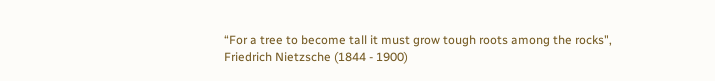“For a tree to become tall it must grow tough roots among the rocks",
Friedrich Nietzsche (1844 - 1900)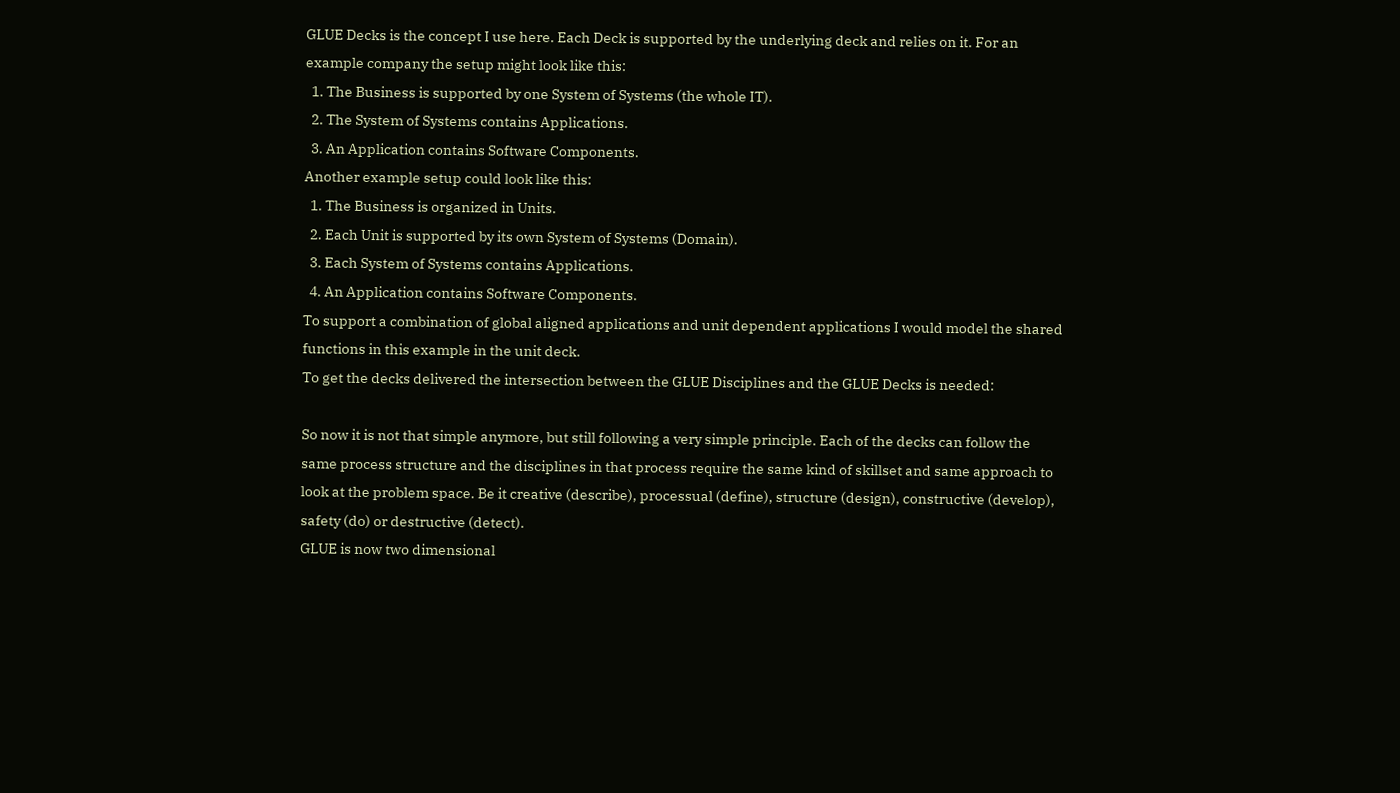GLUE Decks is the concept I use here. Each Deck is supported by the underlying deck and relies on it. For an example company the setup might look like this:
  1. The Business is supported by one System of Systems (the whole IT).
  2. The System of Systems contains Applications.
  3. An Application contains Software Components.
Another example setup could look like this:
  1. The Business is organized in Units.
  2. Each Unit is supported by its own System of Systems (Domain).
  3. Each System of Systems contains Applications.
  4. An Application contains Software Components.
To support a combination of global aligned applications and unit dependent applications I would model the shared functions in this example in the unit deck.
To get the decks delivered the intersection between the GLUE Disciplines and the GLUE Decks is needed:

So now it is not that simple anymore, but still following a very simple principle. Each of the decks can follow the same process structure and the disciplines in that process require the same kind of skillset and same approach to look at the problem space. Be it creative (describe), processual (define), structure (design), constructive (develop), safety (do) or destructive (detect).
GLUE is now two dimensional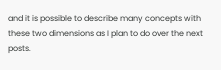and it is possible to describe many concepts with these two dimensions as I plan to do over the next posts.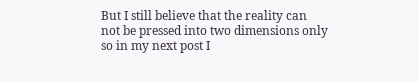But I still believe that the reality can not be pressed into two dimensions only so in my next post I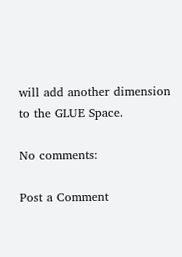will add another dimension to the GLUE Space.

No comments:

Post a Comment